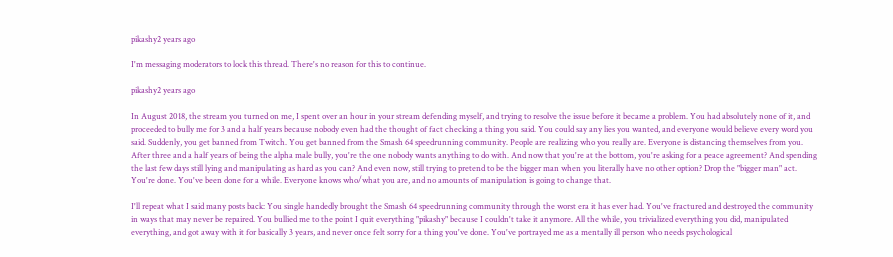pikashy2 years ago

I'm messaging moderators to lock this thread. There's no reason for this to continue.

pikashy2 years ago

In August 2018, the stream you turned on me, I spent over an hour in your stream defending myself, and trying to resolve the issue before it became a problem. You had absolutely none of it, and proceeded to bully me for 3 and a half years because nobody even had the thought of fact checking a thing you said. You could say any lies you wanted, and everyone would believe every word you said. Suddenly, you get banned from Twitch. You get banned from the Smash 64 speedrunning community. People are realizing who you really are. Everyone is distancing themselves from you. After three and a half years of being the alpha male bully, you're the one nobody wants anything to do with. And now that you're at the bottom, you're asking for a peace agreement? And spending the last few days still lying and manipulating as hard as you can? And even now, still trying to pretend to be the bigger man when you literally have no other option? Drop the "bigger man" act. You're done. You've been done for a while. Everyone knows who/what you are, and no amounts of manipulation is going to change that.

I'll repeat what I said many posts back: You single handedly brought the Smash 64 speedrunning community through the worst era it has ever had. You've fractured and destroyed the community in ways that may never be repaired. You bullied me to the point I quit everything "pikashy" because I couldn't take it anymore. All the while, you trivialized everything you did, manipulated everything, and got away with it for basically 3 years, and never once felt sorry for a thing you've done. You've portrayed me as a mentally ill person who needs psychological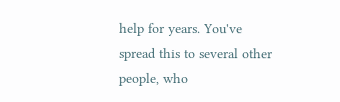help for years. You've spread this to several other people, who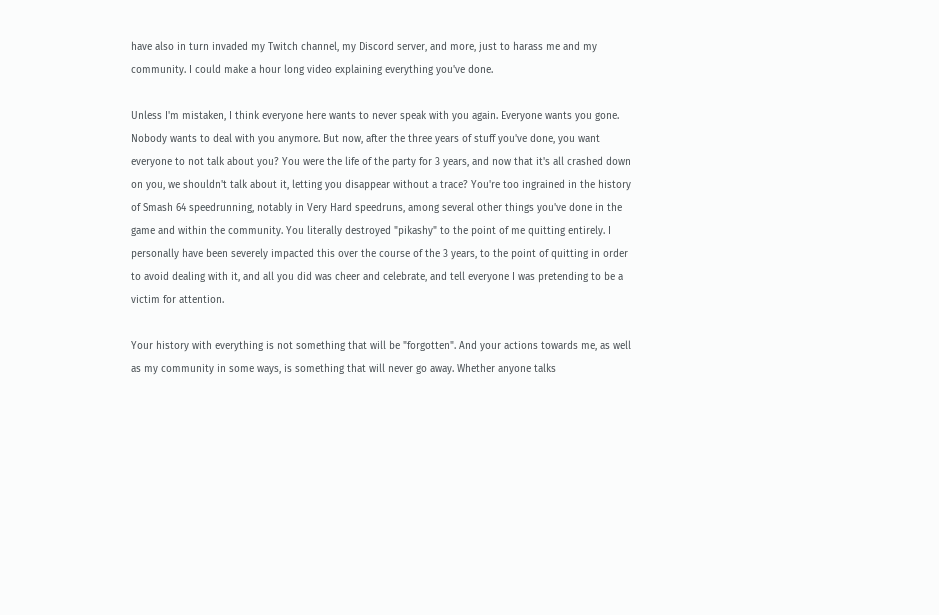have also in turn invaded my Twitch channel, my Discord server, and more, just to harass me and my community. I could make a hour long video explaining everything you've done.

Unless I'm mistaken, I think everyone here wants to never speak with you again. Everyone wants you gone. Nobody wants to deal with you anymore. But now, after the three years of stuff you've done, you want everyone to not talk about you? You were the life of the party for 3 years, and now that it's all crashed down on you, we shouldn't talk about it, letting you disappear without a trace? You're too ingrained in the history of Smash 64 speedrunning, notably in Very Hard speedruns, among several other things you've done in the game and within the community. You literally destroyed "pikashy" to the point of me quitting entirely. I personally have been severely impacted this over the course of the 3 years, to the point of quitting in order to avoid dealing with it, and all you did was cheer and celebrate, and tell everyone I was pretending to be a victim for attention.

Your history with everything is not something that will be "forgotten". And your actions towards me, as well as my community in some ways, is something that will never go away. Whether anyone talks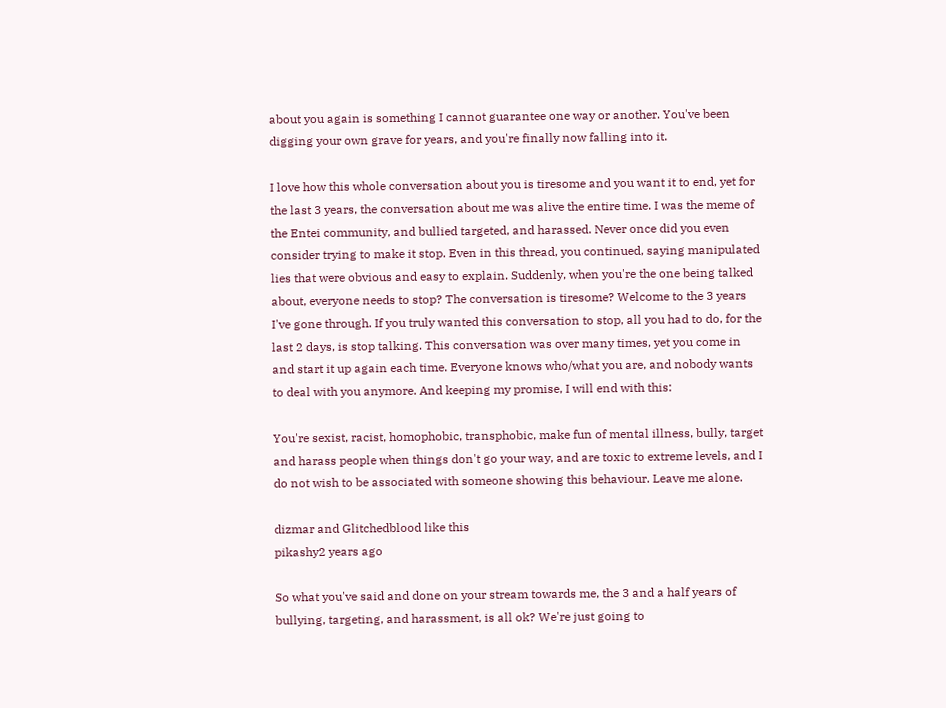about you again is something I cannot guarantee one way or another. You've been digging your own grave for years, and you're finally now falling into it.

I love how this whole conversation about you is tiresome and you want it to end, yet for the last 3 years, the conversation about me was alive the entire time. I was the meme of the Entei community, and bullied targeted, and harassed. Never once did you even consider trying to make it stop. Even in this thread, you continued, saying manipulated lies that were obvious and easy to explain. Suddenly, when you're the one being talked about, everyone needs to stop? The conversation is tiresome? Welcome to the 3 years I've gone through. If you truly wanted this conversation to stop, all you had to do, for the last 2 days, is stop talking. This conversation was over many times, yet you come in and start it up again each time. Everyone knows who/what you are, and nobody wants to deal with you anymore. And keeping my promise, I will end with this:

You're sexist, racist, homophobic, transphobic, make fun of mental illness, bully, target and harass people when things don't go your way, and are toxic to extreme levels, and I do not wish to be associated with someone showing this behaviour. Leave me alone.

dizmar and Glitchedblood like this
pikashy2 years ago

So what you've said and done on your stream towards me, the 3 and a half years of bullying, targeting, and harassment, is all ok? We're just going to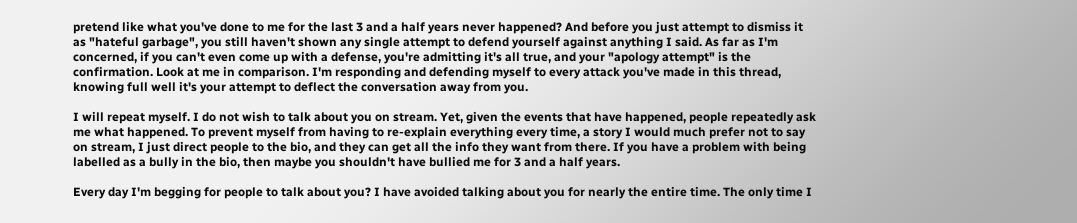pretend like what you've done to me for the last 3 and a half years never happened? And before you just attempt to dismiss it as "hateful garbage", you still haven't shown any single attempt to defend yourself against anything I said. As far as I'm concerned, if you can't even come up with a defense, you're admitting it's all true, and your "apology attempt" is the confirmation. Look at me in comparison. I'm responding and defending myself to every attack you've made in this thread, knowing full well it's your attempt to deflect the conversation away from you.

I will repeat myself. I do not wish to talk about you on stream. Yet, given the events that have happened, people repeatedly ask me what happened. To prevent myself from having to re-explain everything every time, a story I would much prefer not to say on stream, I just direct people to the bio, and they can get all the info they want from there. If you have a problem with being labelled as a bully in the bio, then maybe you shouldn't have bullied me for 3 and a half years.

Every day I'm begging for people to talk about you? I have avoided talking about you for nearly the entire time. The only time I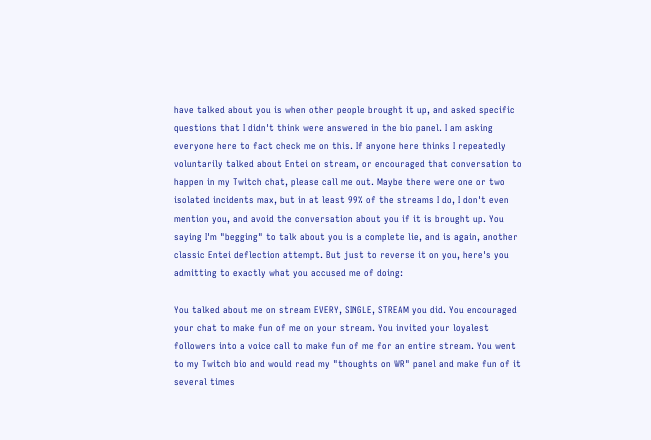have talked about you is when other people brought it up, and asked specific questions that I didn't think were answered in the bio panel. I am asking everyone here to fact check me on this. If anyone here thinks I repeatedly voluntarily talked about Entei on stream, or encouraged that conversation to happen in my Twitch chat, please call me out. Maybe there were one or two isolated incidents max, but in at least 99% of the streams I do, I don't even mention you, and avoid the conversation about you if it is brought up. You saying I'm "begging" to talk about you is a complete lie, and is again, another classic Entei deflection attempt. But just to reverse it on you, here's you admitting to exactly what you accused me of doing:

You talked about me on stream EVERY, SINGLE, STREAM you did. You encouraged your chat to make fun of me on your stream. You invited your loyalest followers into a voice call to make fun of me for an entire stream. You went to my Twitch bio and would read my "thoughts on WR" panel and make fun of it several times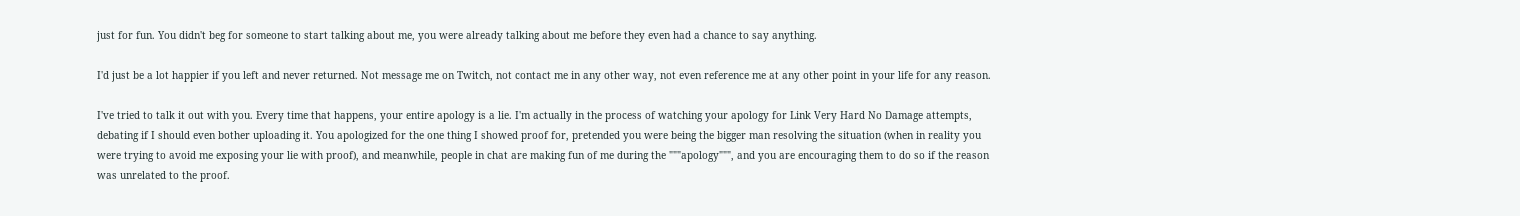just for fun. You didn't beg for someone to start talking about me, you were already talking about me before they even had a chance to say anything.

I'd just be a lot happier if you left and never returned. Not message me on Twitch, not contact me in any other way, not even reference me at any other point in your life for any reason.

I've tried to talk it out with you. Every time that happens, your entire apology is a lie. I'm actually in the process of watching your apology for Link Very Hard No Damage attempts, debating if I should even bother uploading it. You apologized for the one thing I showed proof for, pretended you were being the bigger man resolving the situation (when in reality you were trying to avoid me exposing your lie with proof), and meanwhile, people in chat are making fun of me during the """apology""", and you are encouraging them to do so if the reason was unrelated to the proof.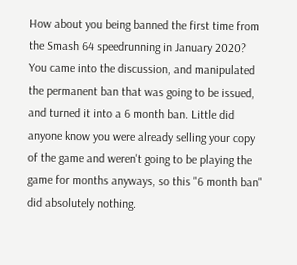How about you being banned the first time from the Smash 64 speedrunning in January 2020? You came into the discussion, and manipulated the permanent ban that was going to be issued, and turned it into a 6 month ban. Little did anyone know you were already selling your copy of the game and weren't going to be playing the game for months anyways, so this "6 month ban" did absolutely nothing.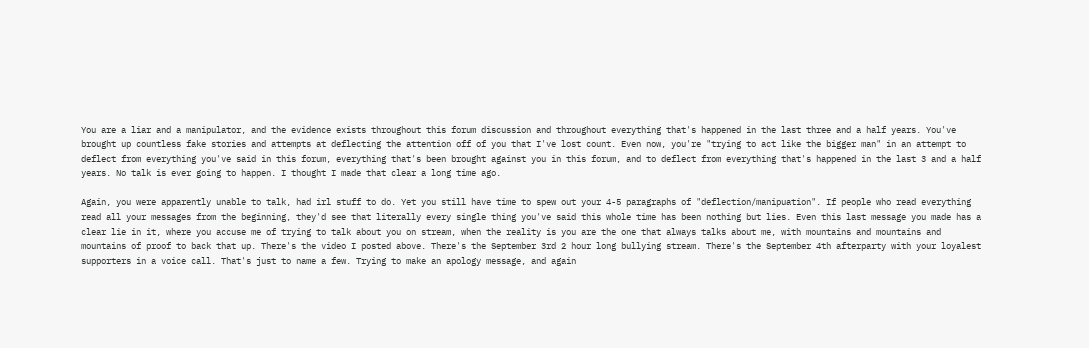You are a liar and a manipulator, and the evidence exists throughout this forum discussion and throughout everything that's happened in the last three and a half years. You've brought up countless fake stories and attempts at deflecting the attention off of you that I've lost count. Even now, you're "trying to act like the bigger man" in an attempt to deflect from everything you've said in this forum, everything that's been brought against you in this forum, and to deflect from everything that's happened in the last 3 and a half years. No talk is ever going to happen. I thought I made that clear a long time ago.

Again, you were apparently unable to talk, had irl stuff to do. Yet you still have time to spew out your 4-5 paragraphs of "deflection/manipuation". If people who read everything read all your messages from the beginning, they'd see that literally every single thing you've said this whole time has been nothing but lies. Even this last message you made has a clear lie in it, where you accuse me of trying to talk about you on stream, when the reality is you are the one that always talks about me, with mountains and mountains and mountains of proof to back that up. There's the video I posted above. There's the September 3rd 2 hour long bullying stream. There's the September 4th afterparty with your loyalest supporters in a voice call. That's just to name a few. Trying to make an apology message, and again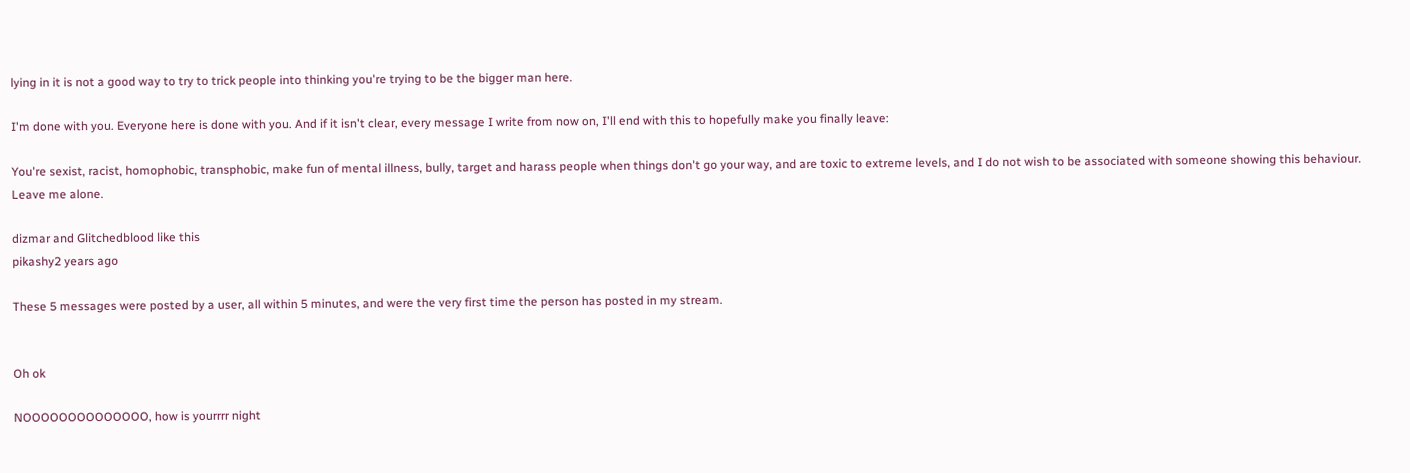lying in it is not a good way to try to trick people into thinking you're trying to be the bigger man here.

I'm done with you. Everyone here is done with you. And if it isn't clear, every message I write from now on, I'll end with this to hopefully make you finally leave:

You're sexist, racist, homophobic, transphobic, make fun of mental illness, bully, target and harass people when things don't go your way, and are toxic to extreme levels, and I do not wish to be associated with someone showing this behaviour. Leave me alone.

dizmar and Glitchedblood like this
pikashy2 years ago

These 5 messages were posted by a user, all within 5 minutes, and were the very first time the person has posted in my stream.


Oh ok

NOOOOOOOOOOOOOO, how is yourrrr night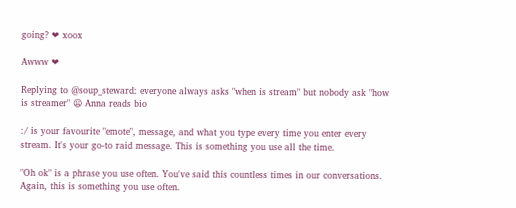going? ❤ xoox

Awww ❤

Replying to @soup_steward: everyone always asks "when is stream" but nobody ask "how is streamer" 😦 Anna reads bio

:/ is your favourite "emote", message, and what you type every time you enter every stream. It's your go-to raid message. This is something you use all the time.

"Oh ok" is a phrase you use often. You've said this countless times in our conversations. Again, this is something you use often.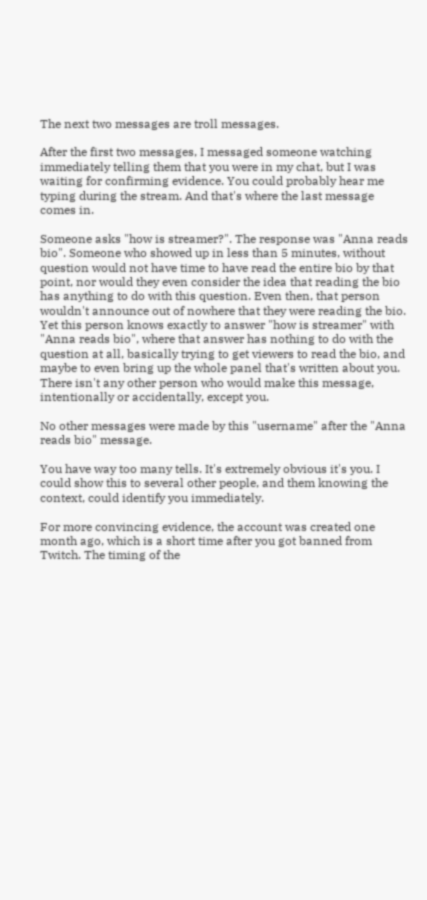The next two messages are troll messages.

After the first two messages, I messaged someone watching immediately telling them that you were in my chat, but I was waiting for confirming evidence. You could probably hear me typing during the stream. And that's where the last message comes in.

Someone asks "how is streamer?". The response was "Anna reads bio". Someone who showed up in less than 5 minutes, without question would not have time to have read the entire bio by that point, nor would they even consider the idea that reading the bio has anything to do with this question. Even then, that person wouldn't announce out of nowhere that they were reading the bio. Yet this person knows exactly to answer "how is streamer" with "Anna reads bio", where that answer has nothing to do with the question at all, basically trying to get viewers to read the bio, and maybe to even bring up the whole panel that's written about you. There isn't any other person who would make this message, intentionally or accidentally, except you.

No other messages were made by this "username" after the "Anna reads bio" message.

You have way too many tells. It's extremely obvious it's you. I could show this to several other people, and them knowing the context, could identify you immediately.

For more convincing evidence, the account was created one month ago, which is a short time after you got banned from Twitch. The timing of the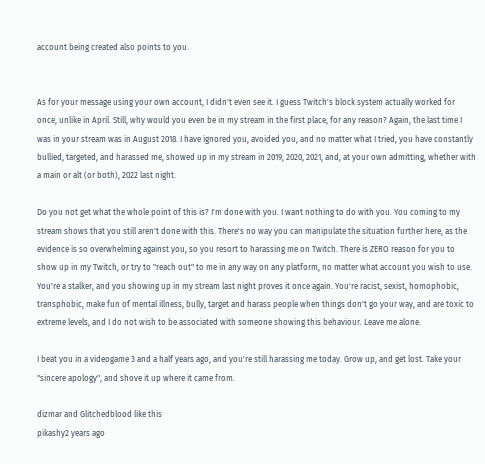account being created also points to you.


As for your message using your own account, I didn't even see it. I guess Twitch's block system actually worked for once, unlike in April. Still, why would you even be in my stream in the first place, for any reason? Again, the last time I was in your stream was in August 2018. I have ignored you, avoided you, and no matter what I tried, you have constantly bullied, targeted, and harassed me, showed up in my stream in 2019, 2020, 2021, and, at your own admitting, whether with a main or alt (or both), 2022 last night.

Do you not get what the whole point of this is? I'm done with you. I want nothing to do with you. You coming to my stream shows that you still aren't done with this. There's no way you can manipulate the situation further here, as the evidence is so overwhelming against you, so you resort to harassing me on Twitch. There is ZERO reason for you to show up in my Twitch, or try to "reach out" to me in any way on any platform, no matter what account you wish to use. You're a stalker, and you showing up in my stream last night proves it once again. You're racist, sexist, homophobic, transphobic, make fun of mental illness, bully, target and harass people when things don't go your way, and are toxic to extreme levels, and I do not wish to be associated with someone showing this behaviour. Leave me alone.

I beat you in a videogame 3 and a half years ago, and you're still harassing me today. Grow up, and get lost. Take your "sincere apology", and shove it up where it came from.

dizmar and Glitchedblood like this
pikashy2 years ago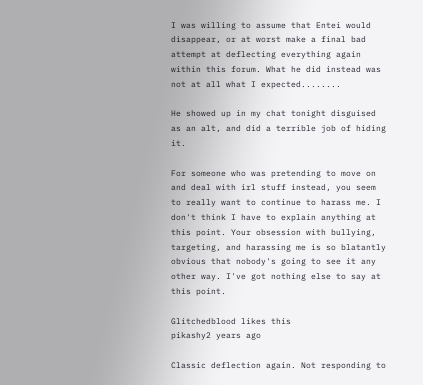I was willing to assume that Entei would disappear, or at worst make a final bad attempt at deflecting everything again within this forum. What he did instead was not at all what I expected........

He showed up in my chat tonight disguised as an alt, and did a terrible job of hiding it.

For someone who was pretending to move on and deal with irl stuff instead, you seem to really want to continue to harass me. I don't think I have to explain anything at this point. Your obsession with bullying, targeting, and harassing me is so blatantly obvious that nobody's going to see it any other way. I've got nothing else to say at this point.

Glitchedblood likes this
pikashy2 years ago

Classic deflection again. Not responding to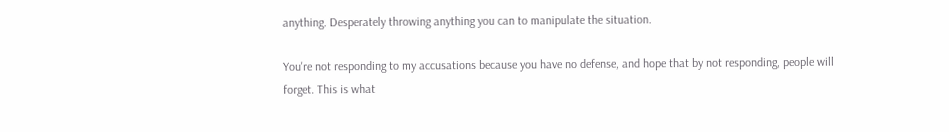anything. Desperately throwing anything you can to manipulate the situation.

You're not responding to my accusations because you have no defense, and hope that by not responding, people will forget. This is what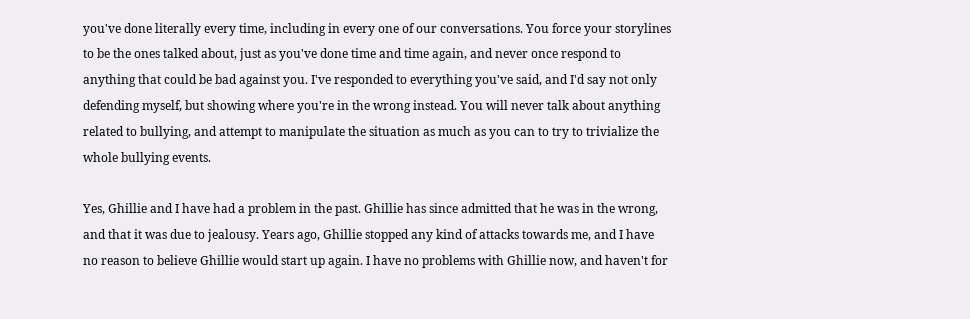you've done literally every time, including in every one of our conversations. You force your storylines to be the ones talked about, just as you've done time and time again, and never once respond to anything that could be bad against you. I've responded to everything you've said, and I'd say not only defending myself, but showing where you're in the wrong instead. You will never talk about anything related to bullying, and attempt to manipulate the situation as much as you can to try to trivialize the whole bullying events.

Yes, Ghillie and I have had a problem in the past. Ghillie has since admitted that he was in the wrong, and that it was due to jealousy. Years ago, Ghillie stopped any kind of attacks towards me, and I have no reason to believe Ghillie would start up again. I have no problems with Ghillie now, and haven't for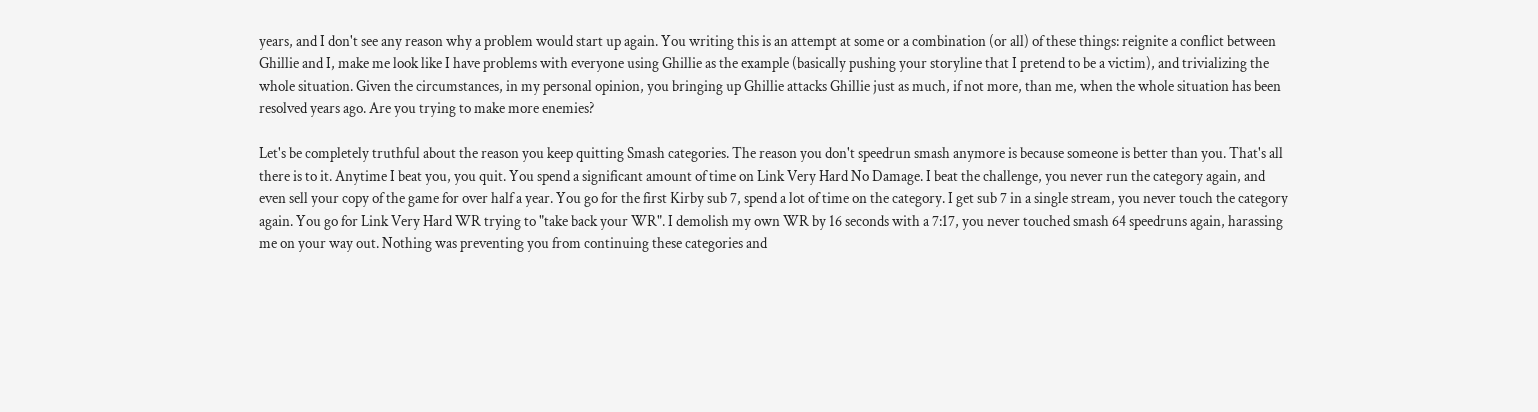years, and I don't see any reason why a problem would start up again. You writing this is an attempt at some or a combination (or all) of these things: reignite a conflict between Ghillie and I, make me look like I have problems with everyone using Ghillie as the example (basically pushing your storyline that I pretend to be a victim), and trivializing the whole situation. Given the circumstances, in my personal opinion, you bringing up Ghillie attacks Ghillie just as much, if not more, than me, when the whole situation has been resolved years ago. Are you trying to make more enemies?

Let's be completely truthful about the reason you keep quitting Smash categories. The reason you don't speedrun smash anymore is because someone is better than you. That's all there is to it. Anytime I beat you, you quit. You spend a significant amount of time on Link Very Hard No Damage. I beat the challenge, you never run the category again, and even sell your copy of the game for over half a year. You go for the first Kirby sub 7, spend a lot of time on the category. I get sub 7 in a single stream, you never touch the category again. You go for Link Very Hard WR trying to "take back your WR". I demolish my own WR by 16 seconds with a 7:17, you never touched smash 64 speedruns again, harassing me on your way out. Nothing was preventing you from continuing these categories and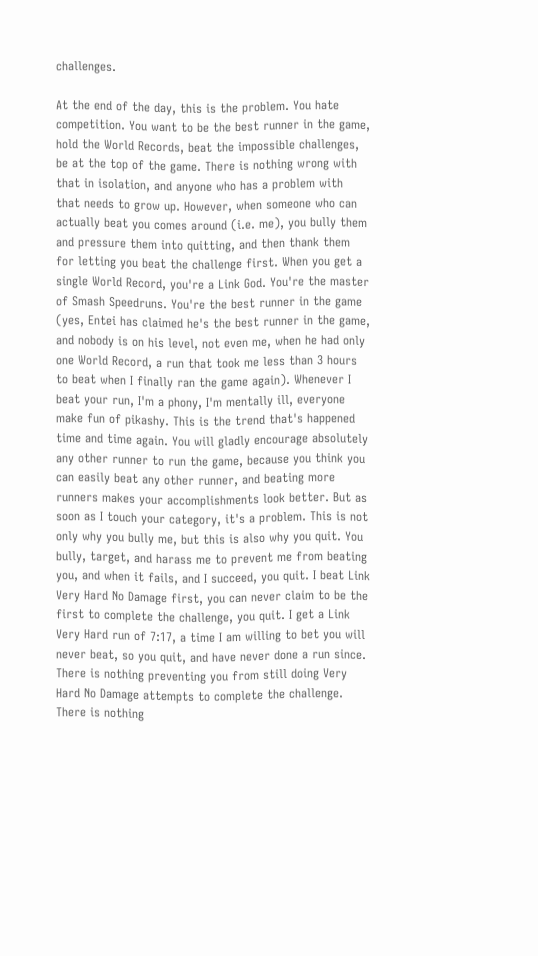challenges.

At the end of the day, this is the problem. You hate competition. You want to be the best runner in the game, hold the World Records, beat the impossible challenges, be at the top of the game. There is nothing wrong with that in isolation, and anyone who has a problem with that needs to grow up. However, when someone who can actually beat you comes around (i.e. me), you bully them and pressure them into quitting, and then thank them for letting you beat the challenge first. When you get a single World Record, you're a Link God. You're the master of Smash Speedruns. You're the best runner in the game (yes, Entei has claimed he's the best runner in the game, and nobody is on his level, not even me, when he had only one World Record, a run that took me less than 3 hours to beat when I finally ran the game again). Whenever I beat your run, I'm a phony, I'm mentally ill, everyone make fun of pikashy. This is the trend that's happened time and time again. You will gladly encourage absolutely any other runner to run the game, because you think you can easily beat any other runner, and beating more runners makes your accomplishments look better. But as soon as I touch your category, it's a problem. This is not only why you bully me, but this is also why you quit. You bully, target, and harass me to prevent me from beating you, and when it fails, and I succeed, you quit. I beat Link Very Hard No Damage first, you can never claim to be the first to complete the challenge, you quit. I get a Link Very Hard run of 7:17, a time I am willing to bet you will never beat, so you quit, and have never done a run since. There is nothing preventing you from still doing Very Hard No Damage attempts to complete the challenge. There is nothing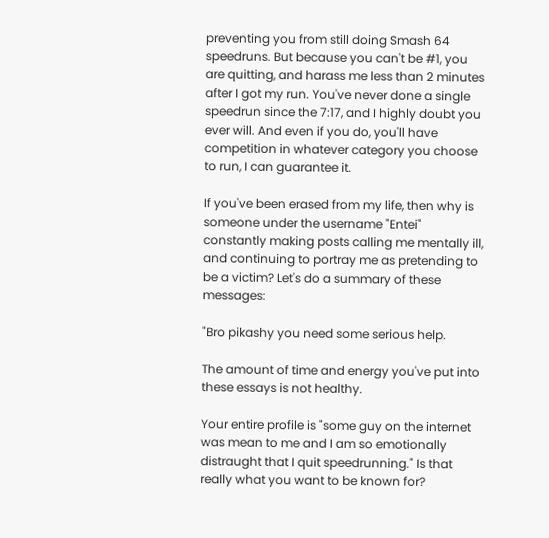preventing you from still doing Smash 64 speedruns. But because you can't be #1, you are quitting, and harass me less than 2 minutes after I got my run. You've never done a single speedrun since the 7:17, and I highly doubt you ever will. And even if you do, you'll have competition in whatever category you choose to run, I can guarantee it.

If you've been erased from my life, then why is someone under the username "Entei" constantly making posts calling me mentally ill, and continuing to portray me as pretending to be a victim? Let's do a summary of these messages:

"Bro pikashy you need some serious help.

The amount of time and energy you've put into these essays is not healthy.

Your entire profile is "some guy on the internet was mean to me and I am so emotionally distraught that I quit speedrunning." Is that really what you want to be known for?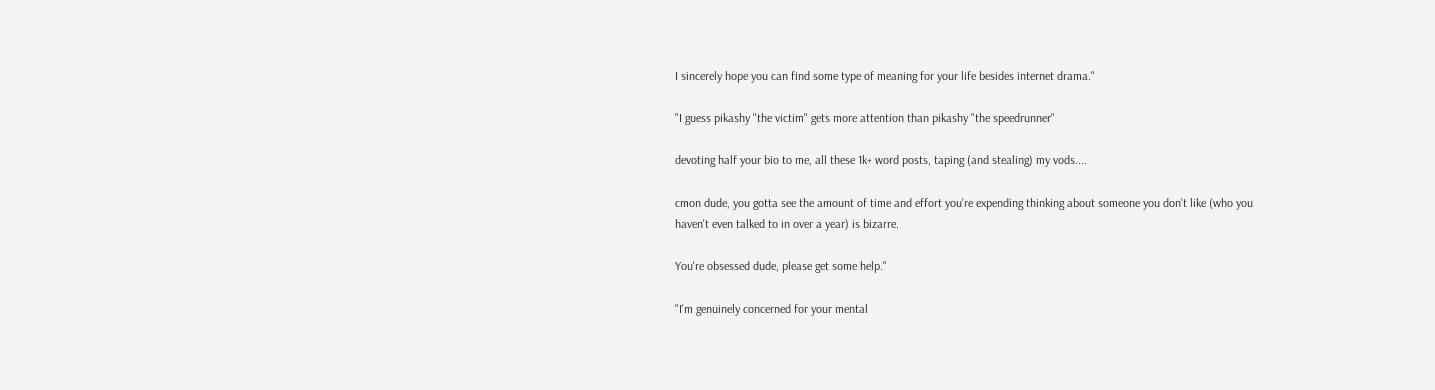I sincerely hope you can find some type of meaning for your life besides internet drama."

"I guess pikashy "the victim" gets more attention than pikashy "the speedrunner"

devoting half your bio to me, all these 1k+ word posts, taping (and stealing) my vods....

cmon dude, you gotta see the amount of time and effort you're expending thinking about someone you don't like (who you haven't even talked to in over a year) is bizarre.

You're obsessed dude, please get some help."

"I'm genuinely concerned for your mental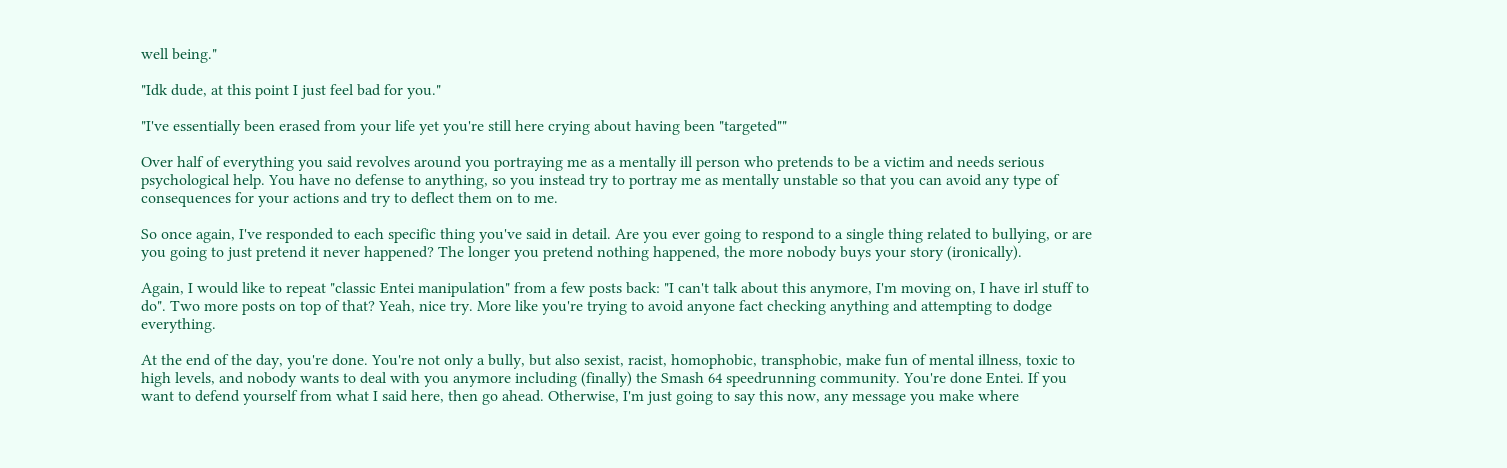well being."

"Idk dude, at this point I just feel bad for you."

"I've essentially been erased from your life yet you're still here crying about having been "targeted""

Over half of everything you said revolves around you portraying me as a mentally ill person who pretends to be a victim and needs serious psychological help. You have no defense to anything, so you instead try to portray me as mentally unstable so that you can avoid any type of consequences for your actions and try to deflect them on to me.

So once again, I've responded to each specific thing you've said in detail. Are you ever going to respond to a single thing related to bullying, or are you going to just pretend it never happened? The longer you pretend nothing happened, the more nobody buys your story (ironically).

Again, I would like to repeat "classic Entei manipulation" from a few posts back: "I can't talk about this anymore, I'm moving on, I have irl stuff to do". Two more posts on top of that? Yeah, nice try. More like you're trying to avoid anyone fact checking anything and attempting to dodge everything.

At the end of the day, you're done. You're not only a bully, but also sexist, racist, homophobic, transphobic, make fun of mental illness, toxic to high levels, and nobody wants to deal with you anymore including (finally) the Smash 64 speedrunning community. You're done Entei. If you want to defend yourself from what I said here, then go ahead. Otherwise, I'm just going to say this now, any message you make where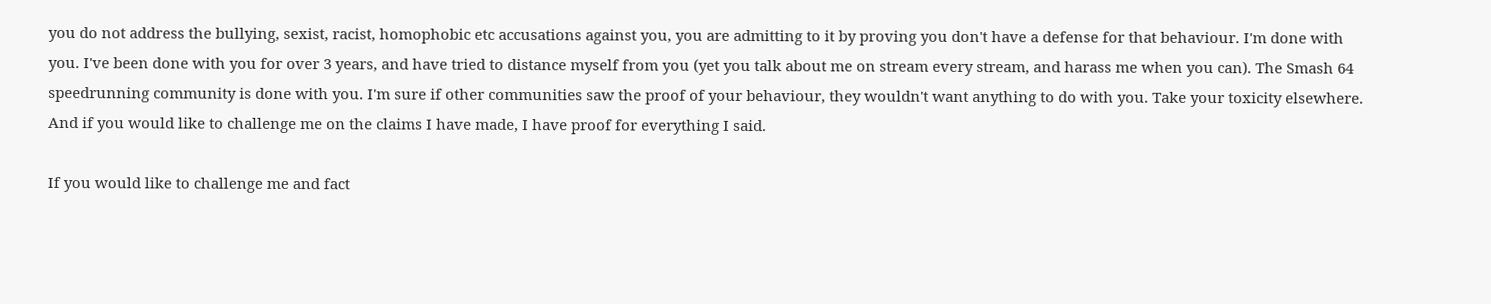you do not address the bullying, sexist, racist, homophobic etc accusations against you, you are admitting to it by proving you don't have a defense for that behaviour. I'm done with you. I've been done with you for over 3 years, and have tried to distance myself from you (yet you talk about me on stream every stream, and harass me when you can). The Smash 64 speedrunning community is done with you. I'm sure if other communities saw the proof of your behaviour, they wouldn't want anything to do with you. Take your toxicity elsewhere. And if you would like to challenge me on the claims I have made, I have proof for everything I said.

If you would like to challenge me and fact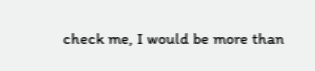check me, I would be more than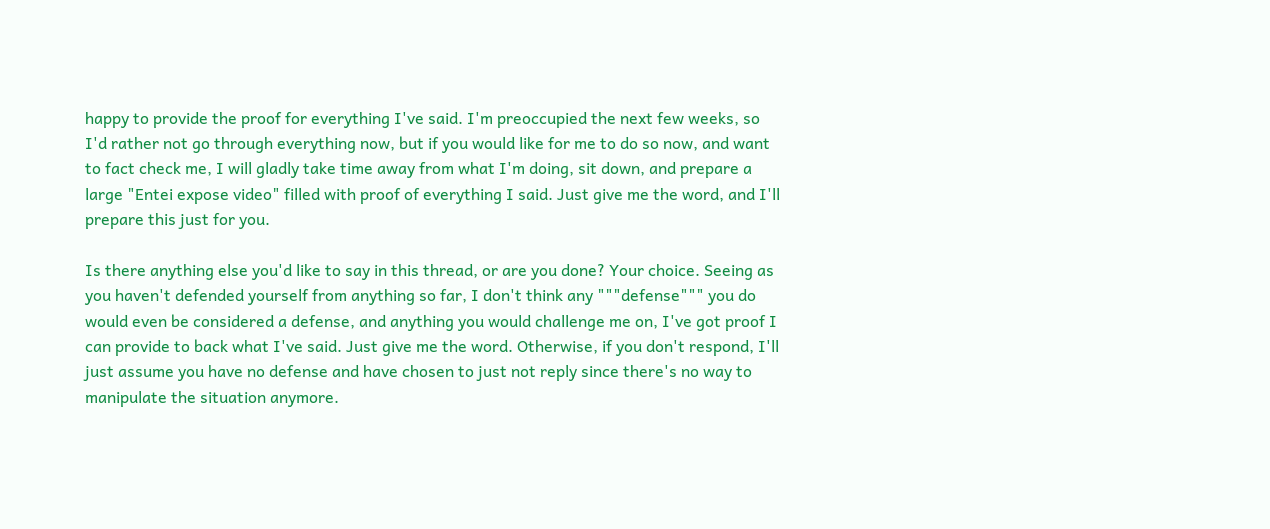happy to provide the proof for everything I've said. I'm preoccupied the next few weeks, so I'd rather not go through everything now, but if you would like for me to do so now, and want to fact check me, I will gladly take time away from what I'm doing, sit down, and prepare a large "Entei expose video" filled with proof of everything I said. Just give me the word, and I'll prepare this just for you.

Is there anything else you'd like to say in this thread, or are you done? Your choice. Seeing as you haven't defended yourself from anything so far, I don't think any """defense""" you do would even be considered a defense, and anything you would challenge me on, I've got proof I can provide to back what I've said. Just give me the word. Otherwise, if you don't respond, I'll just assume you have no defense and have chosen to just not reply since there's no way to manipulate the situation anymore.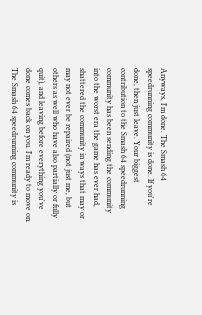Anyways, I'm done. The Smash 64 speedrunning community is done. If you're done, then just leave. Your biggest contribution to the Smash 64 speedrunning community has been sending the community into the worst era the game has ever had, shattered the community in ways that may or may not ever be repaired (not just me, but others as well who have also partially or fully quit), and leaving before everything you've done comes back on you. I'm ready to move on. The Smash 64 speedrunning community is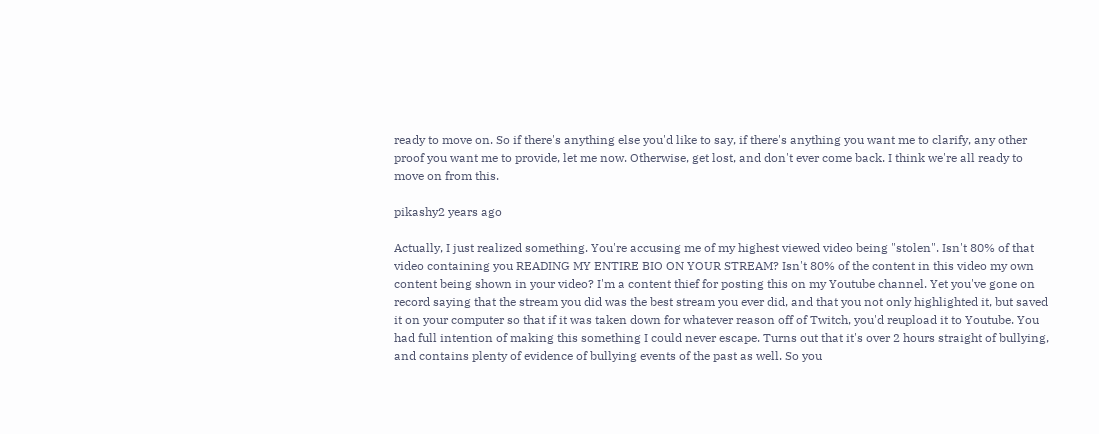ready to move on. So if there's anything else you'd like to say, if there's anything you want me to clarify, any other proof you want me to provide, let me now. Otherwise, get lost, and don't ever come back. I think we're all ready to move on from this.

pikashy2 years ago

Actually, I just realized something. You're accusing me of my highest viewed video being "stolen". Isn't 80% of that video containing you READING MY ENTIRE BIO ON YOUR STREAM? Isn't 80% of the content in this video my own content being shown in your video? I'm a content thief for posting this on my Youtube channel. Yet you've gone on record saying that the stream you did was the best stream you ever did, and that you not only highlighted it, but saved it on your computer so that if it was taken down for whatever reason off of Twitch, you'd reupload it to Youtube. You had full intention of making this something I could never escape. Turns out that it's over 2 hours straight of bullying, and contains plenty of evidence of bullying events of the past as well. So you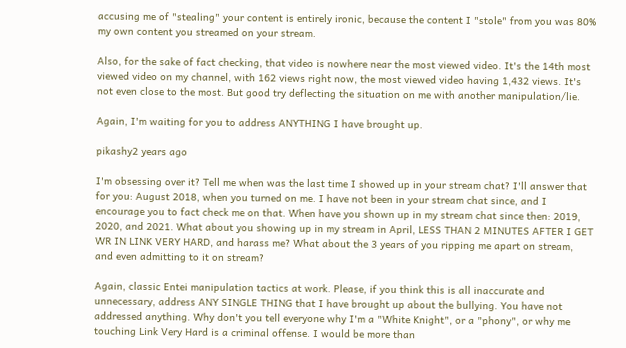accusing me of "stealing" your content is entirely ironic, because the content I "stole" from you was 80% my own content you streamed on your stream.

Also, for the sake of fact checking, that video is nowhere near the most viewed video. It's the 14th most viewed video on my channel, with 162 views right now, the most viewed video having 1,432 views. It's not even close to the most. But good try deflecting the situation on me with another manipulation/lie.

Again, I'm waiting for you to address ANYTHING I have brought up.

pikashy2 years ago

I'm obsessing over it? Tell me when was the last time I showed up in your stream chat? I'll answer that for you: August 2018, when you turned on me. I have not been in your stream chat since, and I encourage you to fact check me on that. When have you shown up in my stream chat since then: 2019, 2020, and 2021. What about you showing up in my stream in April, LESS THAN 2 MINUTES AFTER I GET WR IN LINK VERY HARD, and harass me? What about the 3 years of you ripping me apart on stream, and even admitting to it on stream?

Again, classic Entei manipulation tactics at work. Please, if you think this is all inaccurate and unnecessary, address ANY SINGLE THING that I have brought up about the bullying. You have not addressed anything. Why don't you tell everyone why I'm a "White Knight", or a "phony", or why me touching Link Very Hard is a criminal offense. I would be more than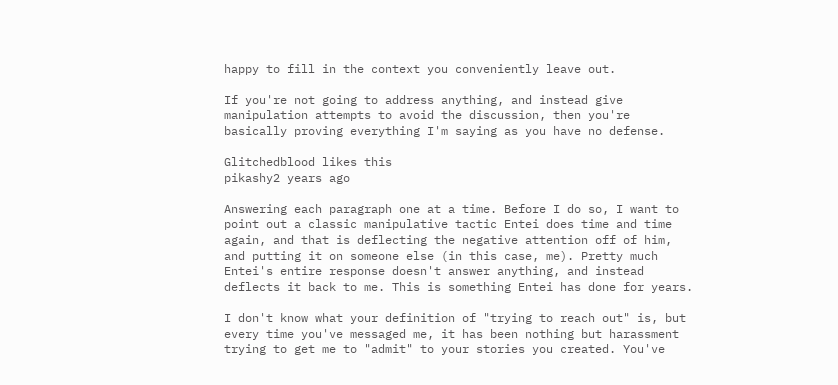happy to fill in the context you conveniently leave out.

If you're not going to address anything, and instead give manipulation attempts to avoid the discussion, then you're basically proving everything I'm saying as you have no defense.

Glitchedblood likes this
pikashy2 years ago

Answering each paragraph one at a time. Before I do so, I want to point out a classic manipulative tactic Entei does time and time again, and that is deflecting the negative attention off of him, and putting it on someone else (in this case, me). Pretty much Entei's entire response doesn't answer anything, and instead deflects it back to me. This is something Entei has done for years.

I don't know what your definition of "trying to reach out" is, but every time you've messaged me, it has been nothing but harassment trying to get me to "admit" to your stories you created. You've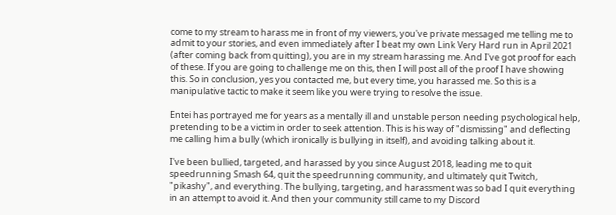come to my stream to harass me in front of my viewers, you've private messaged me telling me to admit to your stories, and even immediately after I beat my own Link Very Hard run in April 2021 (after coming back from quitting), you are in my stream harassing me. And I've got proof for each of these. If you are going to challenge me on this, then I will post all of the proof I have showing this. So in conclusion, yes you contacted me, but every time, you harassed me. So this is a manipulative tactic to make it seem like you were trying to resolve the issue.

Entei has portrayed me for years as a mentally ill and unstable person needing psychological help, pretending to be a victim in order to seek attention. This is his way of "dismissing" and deflecting me calling him a bully (which ironically is bullying in itself), and avoiding talking about it.

I've been bullied, targeted, and harassed by you since August 2018, leading me to quit speedrunning Smash 64, quit the speedrunning community, and ultimately quit Twitch, "pikashy", and everything. The bullying, targeting, and harassment was so bad I quit everything in an attempt to avoid it. And then your community still came to my Discord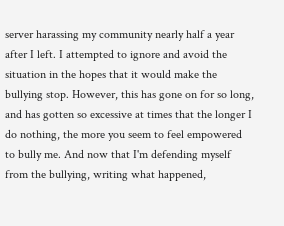server harassing my community nearly half a year after I left. I attempted to ignore and avoid the situation in the hopes that it would make the bullying stop. However, this has gone on for so long, and has gotten so excessive at times that the longer I do nothing, the more you seem to feel empowered to bully me. And now that I'm defending myself from the bullying, writing what happened,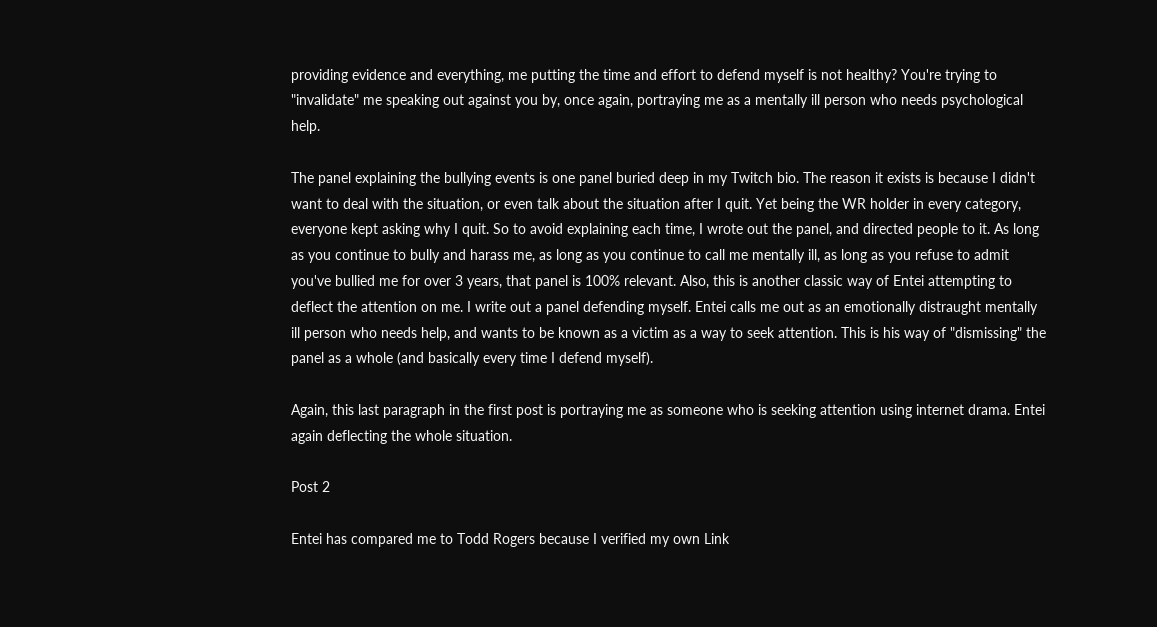providing evidence and everything, me putting the time and effort to defend myself is not healthy? You're trying to "invalidate" me speaking out against you by, once again, portraying me as a mentally ill person who needs psychological help.

The panel explaining the bullying events is one panel buried deep in my Twitch bio. The reason it exists is because I didn't want to deal with the situation, or even talk about the situation after I quit. Yet being the WR holder in every category, everyone kept asking why I quit. So to avoid explaining each time, I wrote out the panel, and directed people to it. As long as you continue to bully and harass me, as long as you continue to call me mentally ill, as long as you refuse to admit you've bullied me for over 3 years, that panel is 100% relevant. Also, this is another classic way of Entei attempting to deflect the attention on me. I write out a panel defending myself. Entei calls me out as an emotionally distraught mentally ill person who needs help, and wants to be known as a victim as a way to seek attention. This is his way of "dismissing" the panel as a whole (and basically every time I defend myself).

Again, this last paragraph in the first post is portraying me as someone who is seeking attention using internet drama. Entei again deflecting the whole situation.

Post 2

Entei has compared me to Todd Rogers because I verified my own Link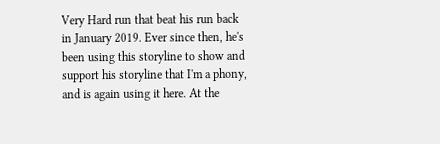Very Hard run that beat his run back in January 2019. Ever since then, he's been using this storyline to show and support his storyline that I'm a phony, and is again using it here. At the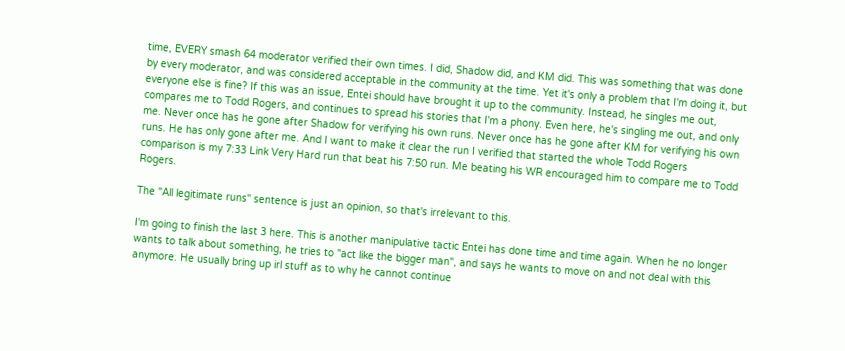time, EVERY smash 64 moderator verified their own times. I did, Shadow did, and KM did. This was something that was done by every moderator, and was considered acceptable in the community at the time. Yet it's only a problem that I'm doing it, but everyone else is fine? If this was an issue, Entei should have brought it up to the community. Instead, he singles me out, compares me to Todd Rogers, and continues to spread his stories that I'm a phony. Even here, he's singling me out, and only me. Never once has he gone after Shadow for verifying his own runs. Never once has he gone after KM for verifying his own runs. He has only gone after me. And I want to make it clear the run I verified that started the whole Todd Rogers comparison is my 7:33 Link Very Hard run that beat his 7:50 run. Me beating his WR encouraged him to compare me to Todd Rogers.

The "All legitimate runs" sentence is just an opinion, so that's irrelevant to this.

I'm going to finish the last 3 here. This is another manipulative tactic Entei has done time and time again. When he no longer wants to talk about something, he tries to "act like the bigger man", and says he wants to move on and not deal with this anymore. He usually bring up irl stuff as to why he cannot continue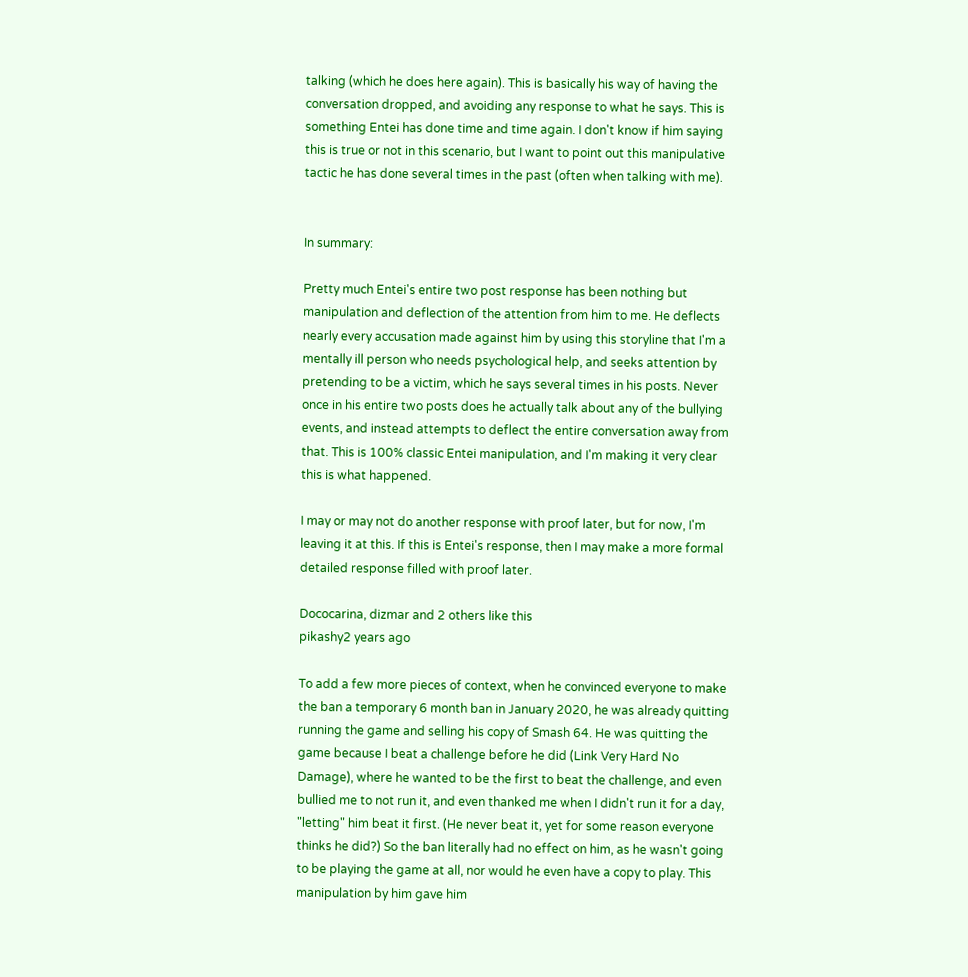talking (which he does here again). This is basically his way of having the conversation dropped, and avoiding any response to what he says. This is something Entei has done time and time again. I don't know if him saying this is true or not in this scenario, but I want to point out this manipulative tactic he has done several times in the past (often when talking with me).


In summary:

Pretty much Entei's entire two post response has been nothing but manipulation and deflection of the attention from him to me. He deflects nearly every accusation made against him by using this storyline that I'm a mentally ill person who needs psychological help, and seeks attention by pretending to be a victim, which he says several times in his posts. Never once in his entire two posts does he actually talk about any of the bullying events, and instead attempts to deflect the entire conversation away from that. This is 100% classic Entei manipulation, and I'm making it very clear this is what happened.

I may or may not do another response with proof later, but for now, I'm leaving it at this. If this is Entei's response, then I may make a more formal detailed response filled with proof later.

Dococarina, dizmar and 2 others like this
pikashy2 years ago

To add a few more pieces of context, when he convinced everyone to make the ban a temporary 6 month ban in January 2020, he was already quitting running the game and selling his copy of Smash 64. He was quitting the game because I beat a challenge before he did (Link Very Hard No Damage), where he wanted to be the first to beat the challenge, and even bullied me to not run it, and even thanked me when I didn't run it for a day, "letting" him beat it first. (He never beat it, yet for some reason everyone thinks he did?) So the ban literally had no effect on him, as he wasn't going to be playing the game at all, nor would he even have a copy to play. This manipulation by him gave him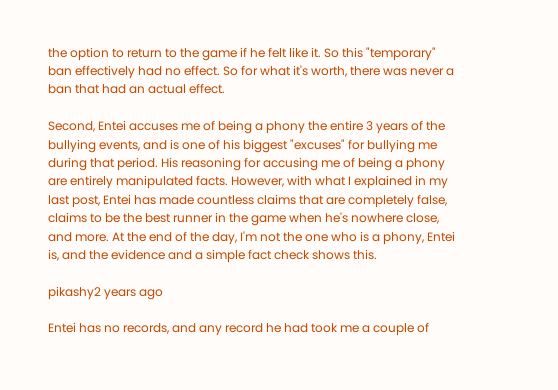the option to return to the game if he felt like it. So this "temporary" ban effectively had no effect. So for what it's worth, there was never a ban that had an actual effect.

Second, Entei accuses me of being a phony the entire 3 years of the bullying events, and is one of his biggest "excuses" for bullying me during that period. His reasoning for accusing me of being a phony are entirely manipulated facts. However, with what I explained in my last post, Entei has made countless claims that are completely false, claims to be the best runner in the game when he's nowhere close, and more. At the end of the day, I'm not the one who is a phony, Entei is, and the evidence and a simple fact check shows this.

pikashy2 years ago

Entei has no records, and any record he had took me a couple of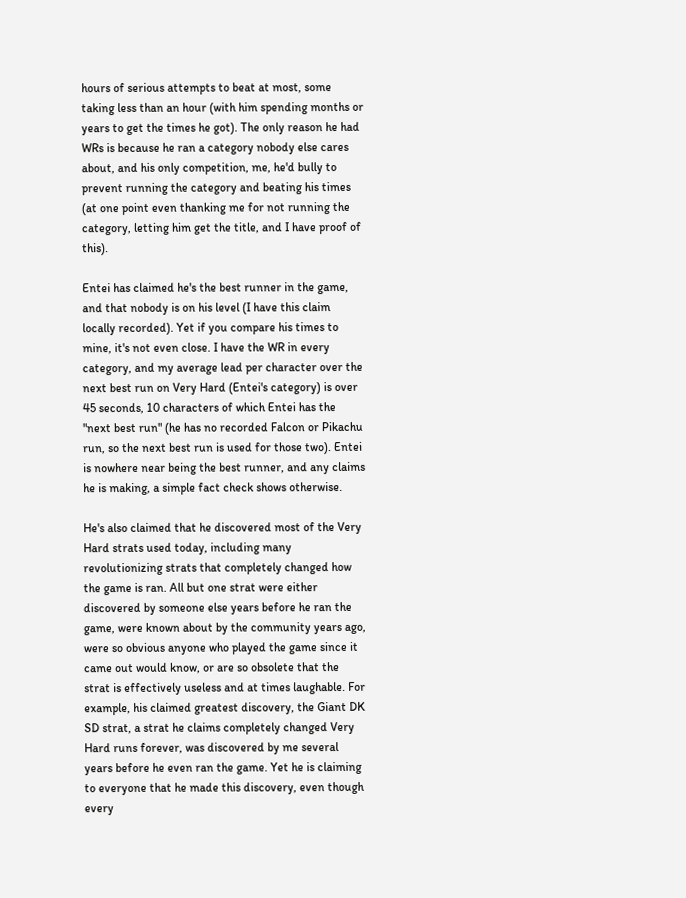hours of serious attempts to beat at most, some taking less than an hour (with him spending months or years to get the times he got). The only reason he had WRs is because he ran a category nobody else cares about, and his only competition, me, he'd bully to prevent running the category and beating his times (at one point even thanking me for not running the category, letting him get the title, and I have proof of this).

Entei has claimed he's the best runner in the game, and that nobody is on his level (I have this claim locally recorded). Yet if you compare his times to mine, it's not even close. I have the WR in every category, and my average lead per character over the next best run on Very Hard (Entei's category) is over 45 seconds, 10 characters of which Entei has the "next best run" (he has no recorded Falcon or Pikachu run, so the next best run is used for those two). Entei is nowhere near being the best runner, and any claims he is making, a simple fact check shows otherwise.

He's also claimed that he discovered most of the Very Hard strats used today, including many revolutionizing strats that completely changed how the game is ran. All but one strat were either discovered by someone else years before he ran the game, were known about by the community years ago, were so obvious anyone who played the game since it came out would know, or are so obsolete that the strat is effectively useless and at times laughable. For example, his claimed greatest discovery, the Giant DK SD strat, a strat he claims completely changed Very Hard runs forever, was discovered by me several years before he even ran the game. Yet he is claiming to everyone that he made this discovery, even though every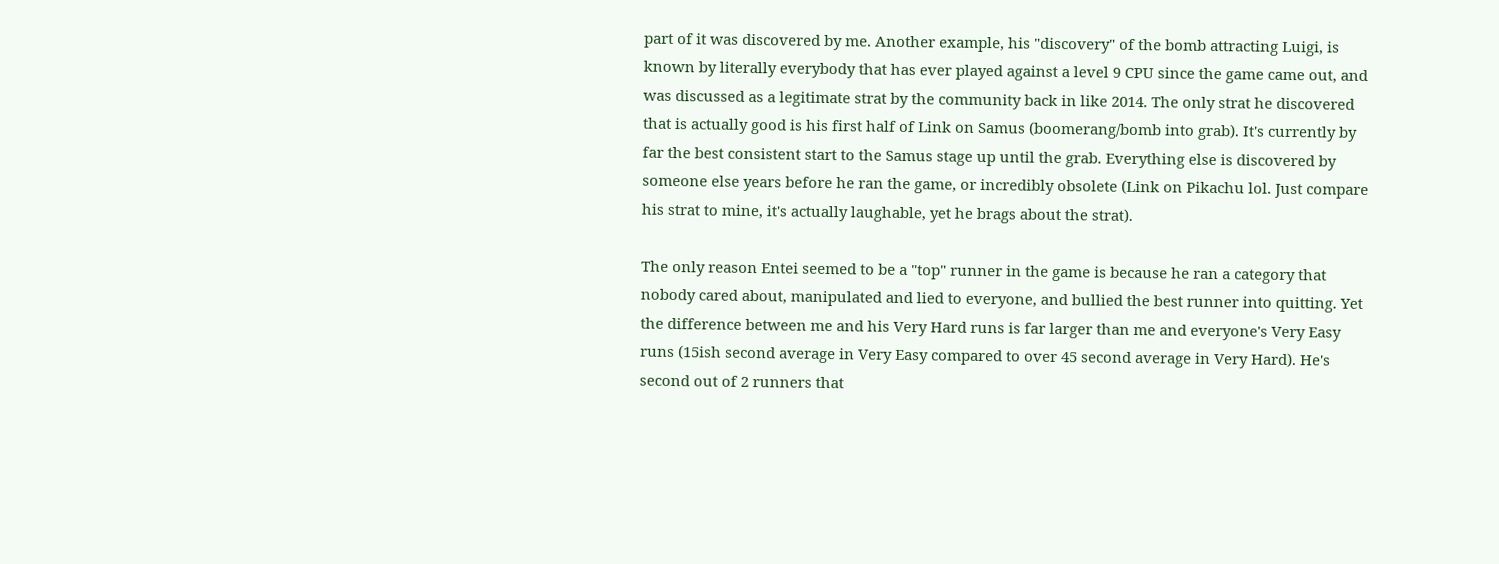part of it was discovered by me. Another example, his "discovery" of the bomb attracting Luigi, is known by literally everybody that has ever played against a level 9 CPU since the game came out, and was discussed as a legitimate strat by the community back in like 2014. The only strat he discovered that is actually good is his first half of Link on Samus (boomerang/bomb into grab). It's currently by far the best consistent start to the Samus stage up until the grab. Everything else is discovered by someone else years before he ran the game, or incredibly obsolete (Link on Pikachu lol. Just compare his strat to mine, it's actually laughable, yet he brags about the strat).

The only reason Entei seemed to be a "top" runner in the game is because he ran a category that nobody cared about, manipulated and lied to everyone, and bullied the best runner into quitting. Yet the difference between me and his Very Hard runs is far larger than me and everyone's Very Easy runs (15ish second average in Very Easy compared to over 45 second average in Very Hard). He's second out of 2 runners that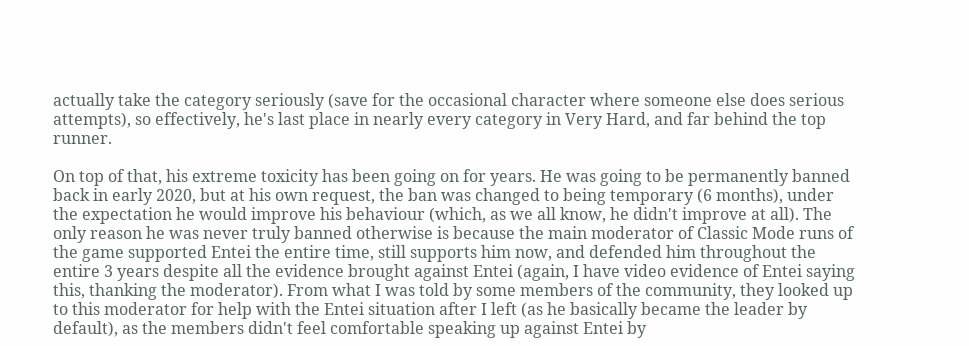actually take the category seriously (save for the occasional character where someone else does serious attempts), so effectively, he's last place in nearly every category in Very Hard, and far behind the top runner.

On top of that, his extreme toxicity has been going on for years. He was going to be permanently banned back in early 2020, but at his own request, the ban was changed to being temporary (6 months), under the expectation he would improve his behaviour (which, as we all know, he didn't improve at all). The only reason he was never truly banned otherwise is because the main moderator of Classic Mode runs of the game supported Entei the entire time, still supports him now, and defended him throughout the entire 3 years despite all the evidence brought against Entei (again, I have video evidence of Entei saying this, thanking the moderator). From what I was told by some members of the community, they looked up to this moderator for help with the Entei situation after I left (as he basically became the leader by default), as the members didn't feel comfortable speaking up against Entei by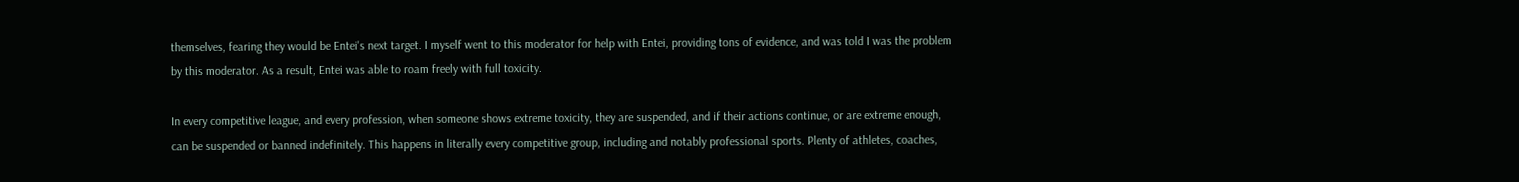themselves, fearing they would be Entei's next target. I myself went to this moderator for help with Entei, providing tons of evidence, and was told I was the problem by this moderator. As a result, Entei was able to roam freely with full toxicity.

In every competitive league, and every profession, when someone shows extreme toxicity, they are suspended, and if their actions continue, or are extreme enough, can be suspended or banned indefinitely. This happens in literally every competitive group, including and notably professional sports. Plenty of athletes, coaches,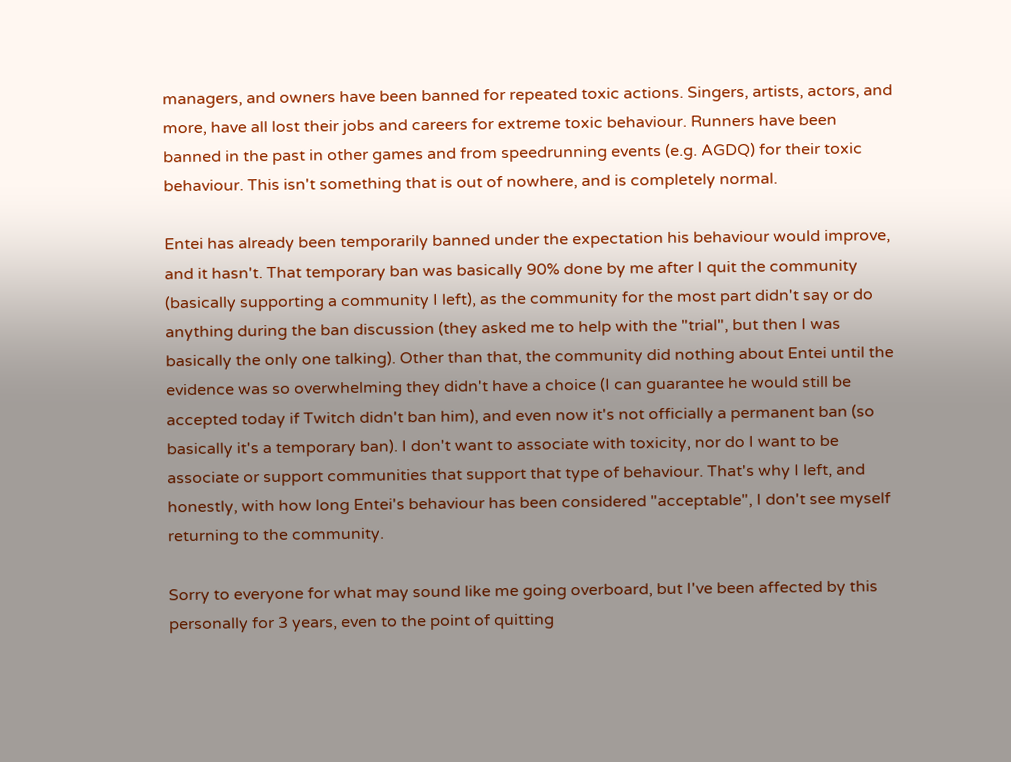managers, and owners have been banned for repeated toxic actions. Singers, artists, actors, and more, have all lost their jobs and careers for extreme toxic behaviour. Runners have been banned in the past in other games and from speedrunning events (e.g. AGDQ) for their toxic behaviour. This isn't something that is out of nowhere, and is completely normal.

Entei has already been temporarily banned under the expectation his behaviour would improve, and it hasn't. That temporary ban was basically 90% done by me after I quit the community (basically supporting a community I left), as the community for the most part didn't say or do anything during the ban discussion (they asked me to help with the "trial", but then I was basically the only one talking). Other than that, the community did nothing about Entei until the evidence was so overwhelming they didn't have a choice (I can guarantee he would still be accepted today if Twitch didn't ban him), and even now it's not officially a permanent ban (so basically it's a temporary ban). I don't want to associate with toxicity, nor do I want to be associate or support communities that support that type of behaviour. That's why I left, and honestly, with how long Entei's behaviour has been considered "acceptable", I don't see myself returning to the community.

Sorry to everyone for what may sound like me going overboard, but I've been affected by this personally for 3 years, even to the point of quitting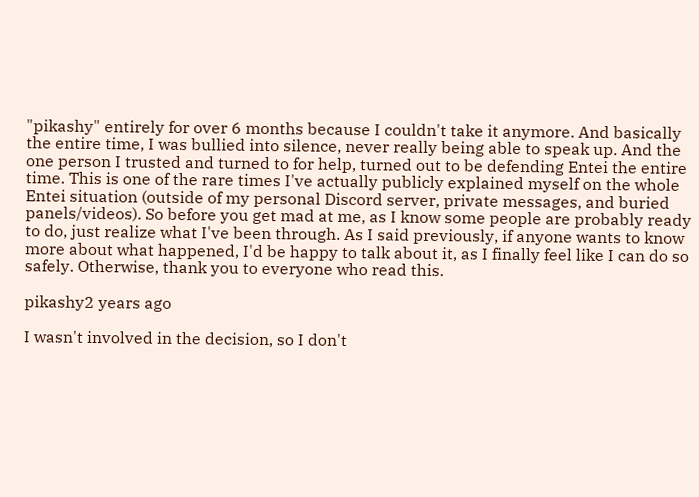"pikashy" entirely for over 6 months because I couldn't take it anymore. And basically the entire time, I was bullied into silence, never really being able to speak up. And the one person I trusted and turned to for help, turned out to be defending Entei the entire time. This is one of the rare times I've actually publicly explained myself on the whole Entei situation (outside of my personal Discord server, private messages, and buried panels/videos). So before you get mad at me, as I know some people are probably ready to do, just realize what I've been through. As I said previously, if anyone wants to know more about what happened, I'd be happy to talk about it, as I finally feel like I can do so safely. Otherwise, thank you to everyone who read this.

pikashy2 years ago

I wasn't involved in the decision, so I don't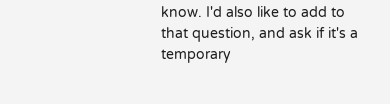know. I'd also like to add to that question, and ask if it's a temporary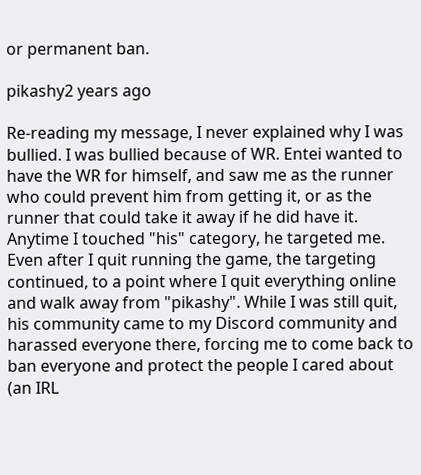or permanent ban.

pikashy2 years ago

Re-reading my message, I never explained why I was bullied. I was bullied because of WR. Entei wanted to have the WR for himself, and saw me as the runner who could prevent him from getting it, or as the runner that could take it away if he did have it. Anytime I touched "his" category, he targeted me. Even after I quit running the game, the targeting continued, to a point where I quit everything online and walk away from "pikashy". While I was still quit, his community came to my Discord community and harassed everyone there, forcing me to come back to ban everyone and protect the people I cared about (an IRL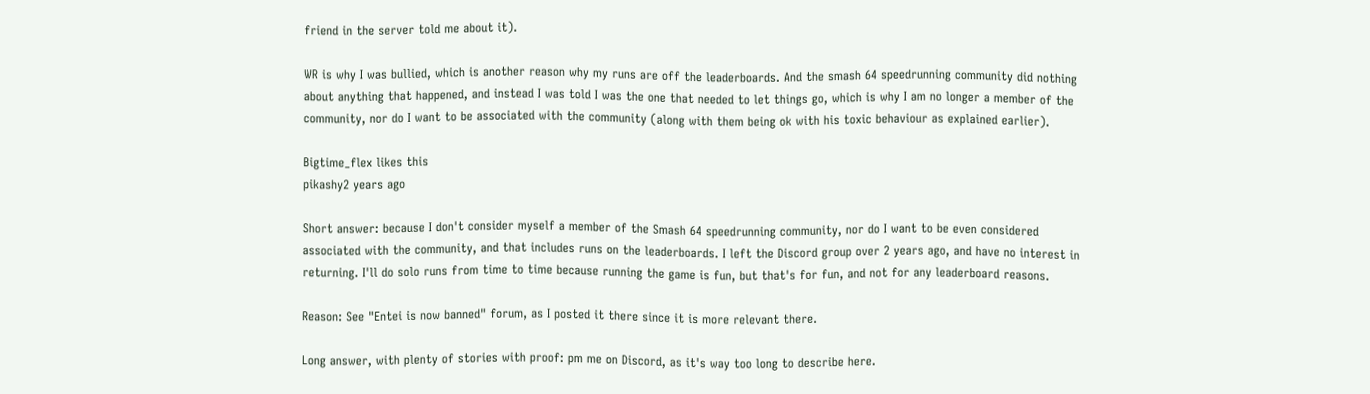friend in the server told me about it).

WR is why I was bullied, which is another reason why my runs are off the leaderboards. And the smash 64 speedrunning community did nothing about anything that happened, and instead I was told I was the one that needed to let things go, which is why I am no longer a member of the community, nor do I want to be associated with the community (along with them being ok with his toxic behaviour as explained earlier).

Bigtime_flex likes this
pikashy2 years ago

Short answer: because I don't consider myself a member of the Smash 64 speedrunning community, nor do I want to be even considered associated with the community, and that includes runs on the leaderboards. I left the Discord group over 2 years ago, and have no interest in returning. I'll do solo runs from time to time because running the game is fun, but that's for fun, and not for any leaderboard reasons.

Reason: See "Entei is now banned" forum, as I posted it there since it is more relevant there.

Long answer, with plenty of stories with proof: pm me on Discord, as it's way too long to describe here.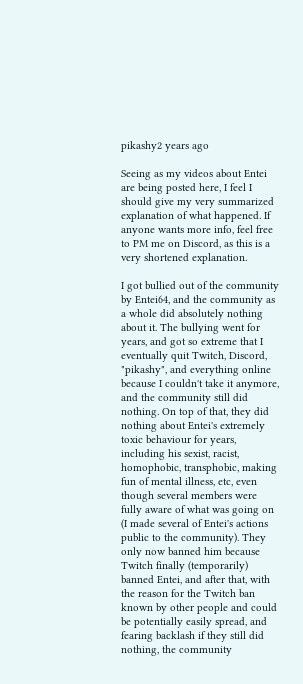pikashy2 years ago

Seeing as my videos about Entei are being posted here, I feel I should give my very summarized explanation of what happened. If anyone wants more info, feel free to PM me on Discord, as this is a very shortened explanation.

I got bullied out of the community by Entei64, and the community as a whole did absolutely nothing about it. The bullying went for years, and got so extreme that I eventually quit Twitch, Discord, "pikashy", and everything online because I couldn't take it anymore, and the community still did nothing. On top of that, they did nothing about Entei's extremely toxic behaviour for years, including his sexist, racist, homophobic, transphobic, making fun of mental illness, etc, even though several members were fully aware of what was going on (I made several of Entei's actions public to the community). They only now banned him because Twitch finally (temporarily) banned Entei, and after that, with the reason for the Twitch ban known by other people and could be potentially easily spread, and fearing backlash if they still did nothing, the community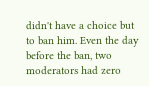didn't have a choice but to ban him. Even the day before the ban, two moderators had zero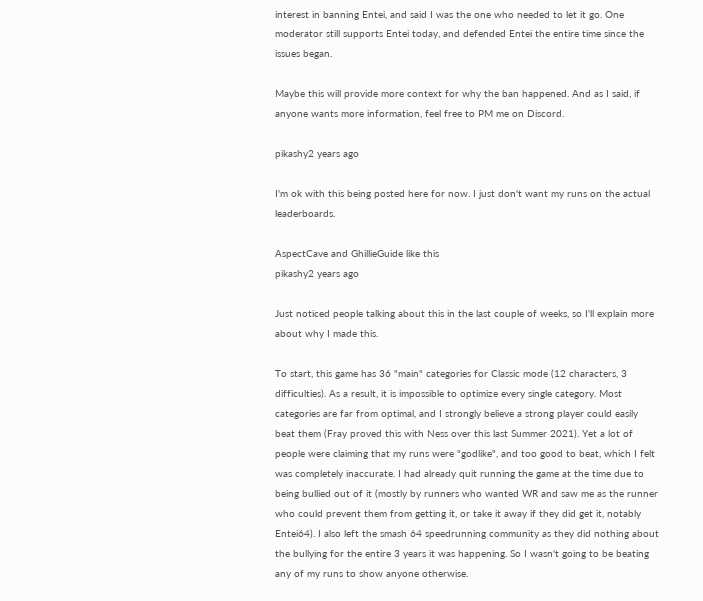interest in banning Entei, and said I was the one who needed to let it go. One moderator still supports Entei today, and defended Entei the entire time since the issues began.

Maybe this will provide more context for why the ban happened. And as I said, if anyone wants more information, feel free to PM me on Discord.

pikashy2 years ago

I'm ok with this being posted here for now. I just don't want my runs on the actual leaderboards.

AspectCave and GhillieGuide like this
pikashy2 years ago

Just noticed people talking about this in the last couple of weeks, so I'll explain more about why I made this.

To start, this game has 36 "main" categories for Classic mode (12 characters, 3 difficulties). As a result, it is impossible to optimize every single category. Most categories are far from optimal, and I strongly believe a strong player could easily beat them (Fray proved this with Ness over this last Summer 2021). Yet a lot of people were claiming that my runs were "godlike", and too good to beat, which I felt was completely inaccurate. I had already quit running the game at the time due to being bullied out of it (mostly by runners who wanted WR and saw me as the runner who could prevent them from getting it, or take it away if they did get it, notably Entei64). I also left the smash 64 speedrunning community as they did nothing about the bullying for the entire 3 years it was happening. So I wasn't going to be beating any of my runs to show anyone otherwise.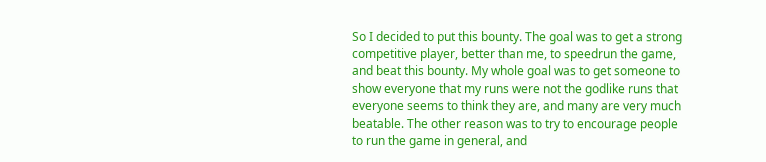So I decided to put this bounty. The goal was to get a strong competitive player, better than me, to speedrun the game, and beat this bounty. My whole goal was to get someone to show everyone that my runs were not the godlike runs that everyone seems to think they are, and many are very much beatable. The other reason was to try to encourage people to run the game in general, and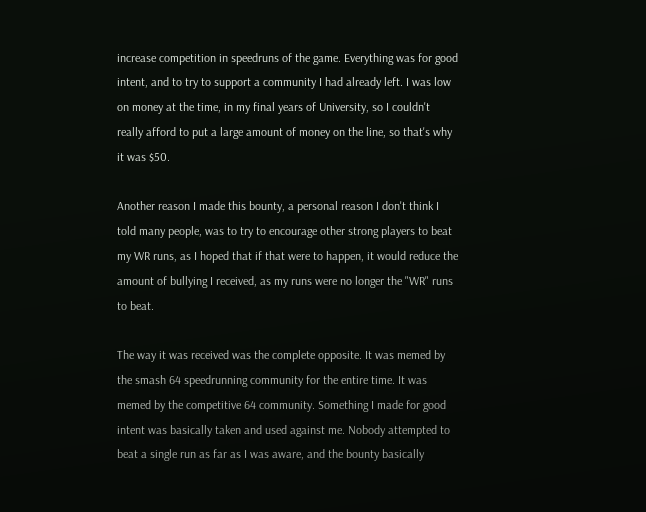increase competition in speedruns of the game. Everything was for good intent, and to try to support a community I had already left. I was low on money at the time, in my final years of University, so I couldn't really afford to put a large amount of money on the line, so that's why it was $50.

Another reason I made this bounty, a personal reason I don't think I told many people, was to try to encourage other strong players to beat my WR runs, as I hoped that if that were to happen, it would reduce the amount of bullying I received, as my runs were no longer the "WR" runs to beat.

The way it was received was the complete opposite. It was memed by the smash 64 speedrunning community for the entire time. It was memed by the competitive 64 community. Something I made for good intent was basically taken and used against me. Nobody attempted to beat a single run as far as I was aware, and the bounty basically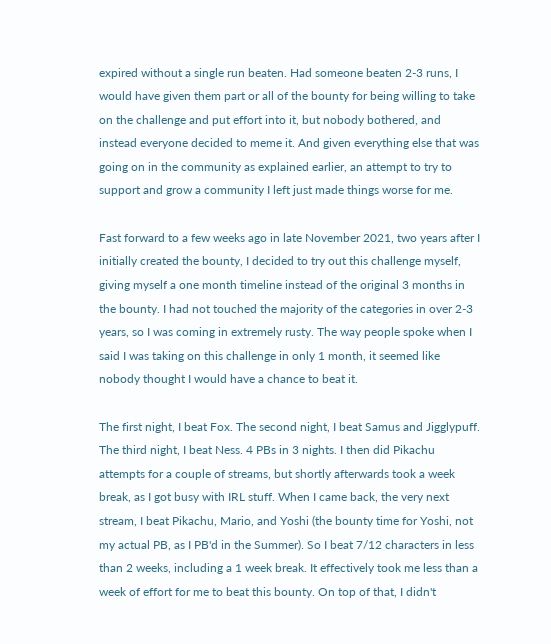expired without a single run beaten. Had someone beaten 2-3 runs, I would have given them part or all of the bounty for being willing to take on the challenge and put effort into it, but nobody bothered, and instead everyone decided to meme it. And given everything else that was going on in the community as explained earlier, an attempt to try to support and grow a community I left just made things worse for me.

Fast forward to a few weeks ago in late November 2021, two years after I initially created the bounty, I decided to try out this challenge myself, giving myself a one month timeline instead of the original 3 months in the bounty. I had not touched the majority of the categories in over 2-3 years, so I was coming in extremely rusty. The way people spoke when I said I was taking on this challenge in only 1 month, it seemed like nobody thought I would have a chance to beat it.

The first night, I beat Fox. The second night, I beat Samus and Jigglypuff. The third night, I beat Ness. 4 PBs in 3 nights. I then did Pikachu attempts for a couple of streams, but shortly afterwards took a week break, as I got busy with IRL stuff. When I came back, the very next stream, I beat Pikachu, Mario, and Yoshi (the bounty time for Yoshi, not my actual PB, as I PB'd in the Summer). So I beat 7/12 characters in less than 2 weeks, including a 1 week break. It effectively took me less than a week of effort for me to beat this bounty. On top of that, I didn't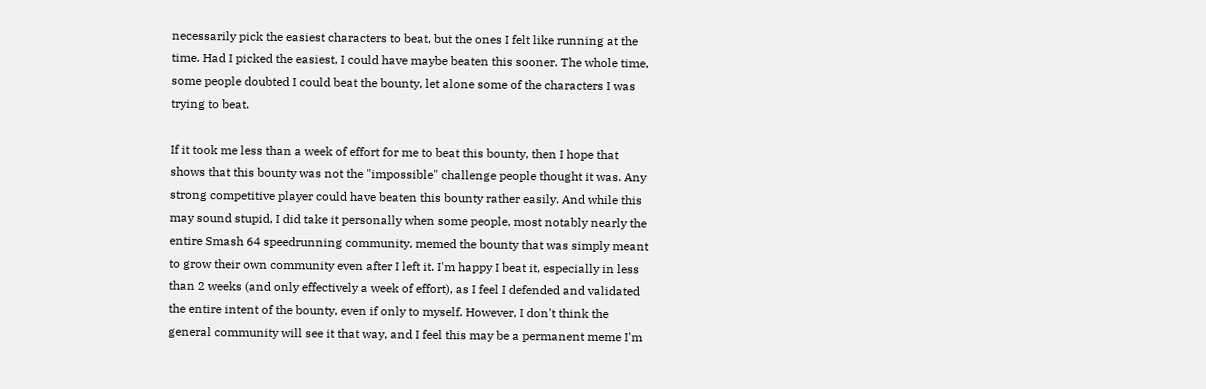necessarily pick the easiest characters to beat, but the ones I felt like running at the time. Had I picked the easiest, I could have maybe beaten this sooner. The whole time, some people doubted I could beat the bounty, let alone some of the characters I was trying to beat.

If it took me less than a week of effort for me to beat this bounty, then I hope that shows that this bounty was not the "impossible" challenge people thought it was. Any strong competitive player could have beaten this bounty rather easily. And while this may sound stupid, I did take it personally when some people, most notably nearly the entire Smash 64 speedrunning community, memed the bounty that was simply meant to grow their own community even after I left it. I'm happy I beat it, especially in less than 2 weeks (and only effectively a week of effort), as I feel I defended and validated the entire intent of the bounty, even if only to myself. However, I don't think the general community will see it that way, and I feel this may be a permanent meme I'm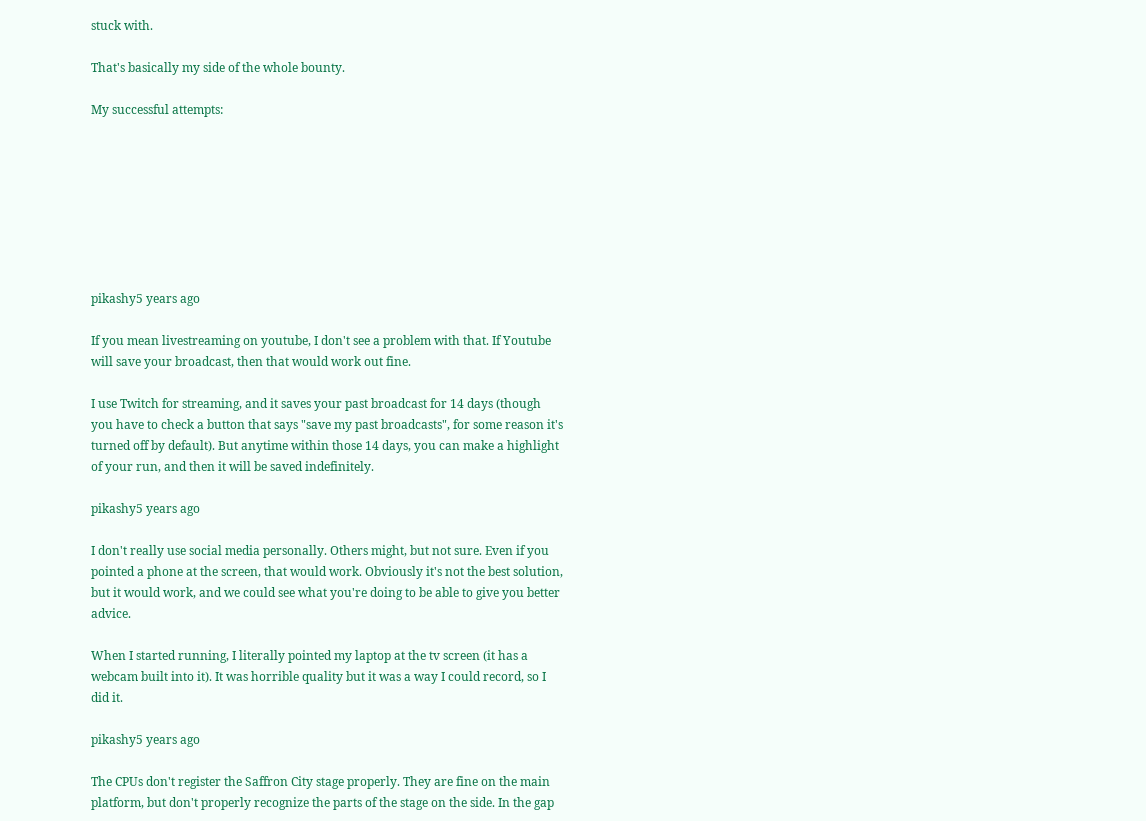stuck with.

That's basically my side of the whole bounty.

My successful attempts:








pikashy5 years ago

If you mean livestreaming on youtube, I don't see a problem with that. If Youtube will save your broadcast, then that would work out fine.

I use Twitch for streaming, and it saves your past broadcast for 14 days (though you have to check a button that says "save my past broadcasts", for some reason it's turned off by default). But anytime within those 14 days, you can make a highlight of your run, and then it will be saved indefinitely.

pikashy5 years ago

I don't really use social media personally. Others might, but not sure. Even if you pointed a phone at the screen, that would work. Obviously it's not the best solution, but it would work, and we could see what you're doing to be able to give you better advice.

When I started running, I literally pointed my laptop at the tv screen (it has a webcam built into it). It was horrible quality but it was a way I could record, so I did it.

pikashy5 years ago

The CPUs don't register the Saffron City stage properly. They are fine on the main platform, but don't properly recognize the parts of the stage on the side. In the gap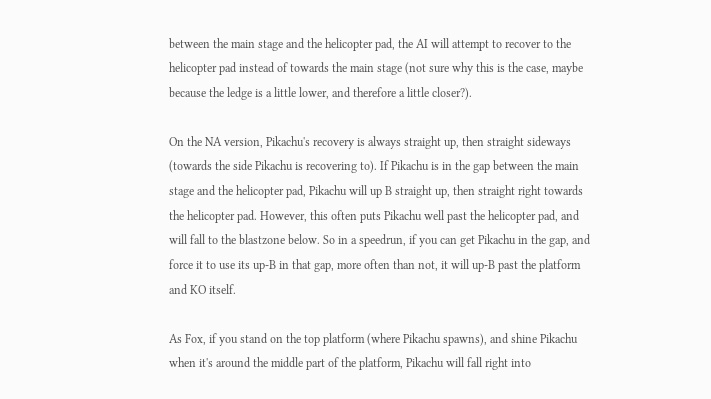between the main stage and the helicopter pad, the AI will attempt to recover to the helicopter pad instead of towards the main stage (not sure why this is the case, maybe because the ledge is a little lower, and therefore a little closer?).

On the NA version, Pikachu's recovery is always straight up, then straight sideways (towards the side Pikachu is recovering to). If Pikachu is in the gap between the main stage and the helicopter pad, Pikachu will up B straight up, then straight right towards the helicopter pad. However, this often puts Pikachu well past the helicopter pad, and will fall to the blastzone below. So in a speedrun, if you can get Pikachu in the gap, and force it to use its up-B in that gap, more often than not, it will up-B past the platform and KO itself.

As Fox, if you stand on the top platform (where Pikachu spawns), and shine Pikachu when it's around the middle part of the platform, Pikachu will fall right into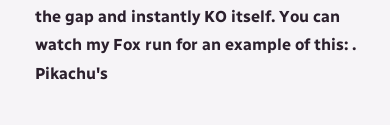the gap and instantly KO itself. You can watch my Fox run for an example of this: . Pikachu's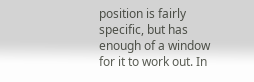position is fairly specific, but has enough of a window for it to work out. In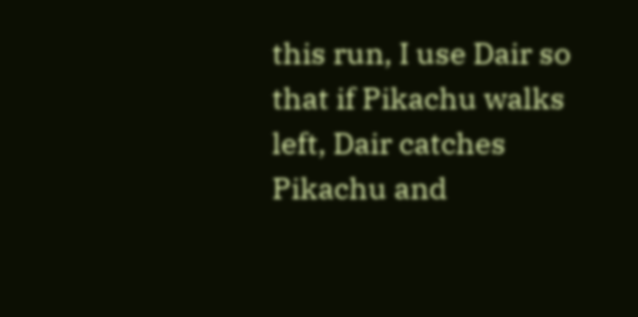this run, I use Dair so that if Pikachu walks left, Dair catches Pikachu and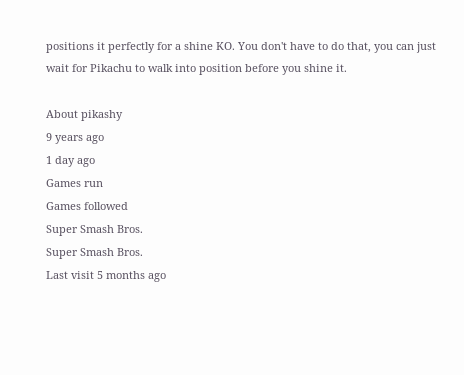positions it perfectly for a shine KO. You don't have to do that, you can just wait for Pikachu to walk into position before you shine it.

About pikashy
9 years ago
1 day ago
Games run
Games followed
Super Smash Bros.
Super Smash Bros.
Last visit 5 months ago